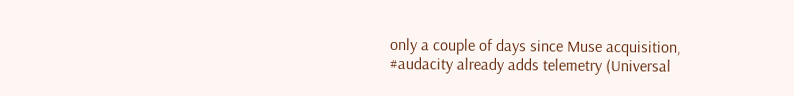only a couple of days since Muse acquisition, #audacity already adds telemetry (Universal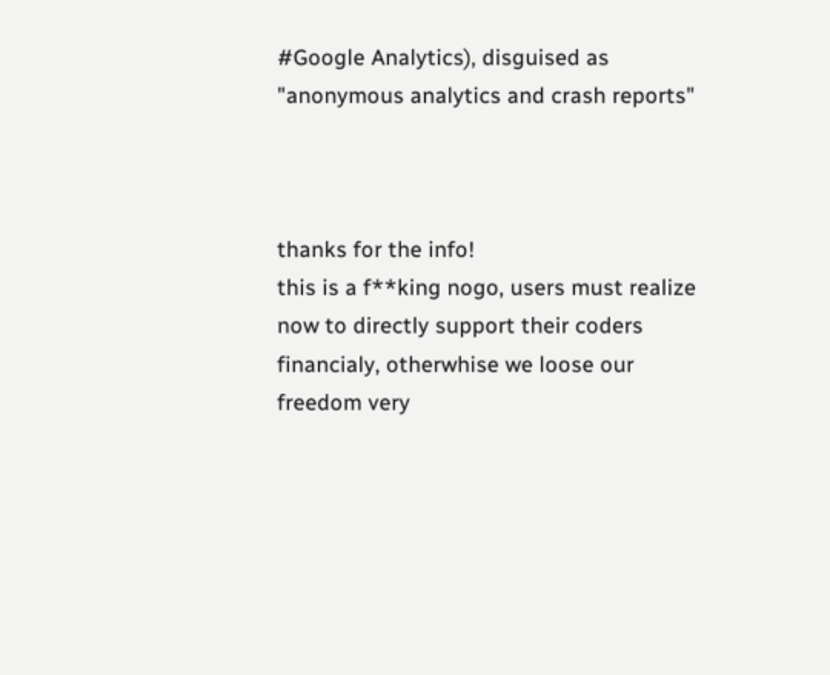#Google Analytics), disguised as "anonymous analytics and crash reports"



thanks for the info!
this is a f**king nogo, users must realize now to directly support their coders financialy, otherwhise we loose our freedom very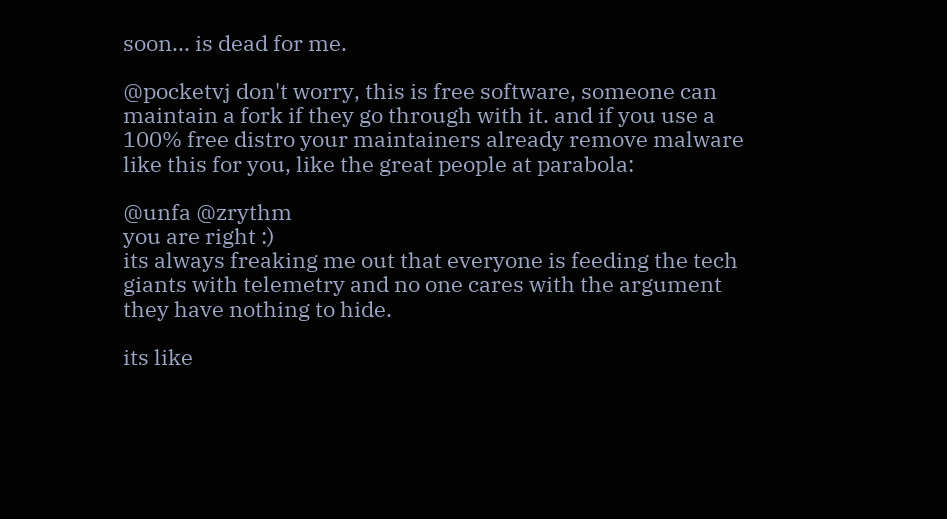soon... is dead for me.

@pocketvj don't worry, this is free software, someone can maintain a fork if they go through with it. and if you use a 100% free distro your maintainers already remove malware like this for you, like the great people at parabola:

@unfa @zrythm
you are right :)
its always freaking me out that everyone is feeding the tech giants with telemetry and no one cares with the argument they have nothing to hide.

its like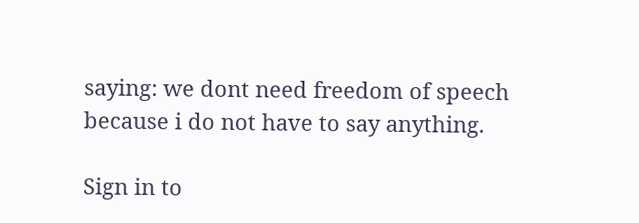saying: we dont need freedom of speech because i do not have to say anything.

Sign in to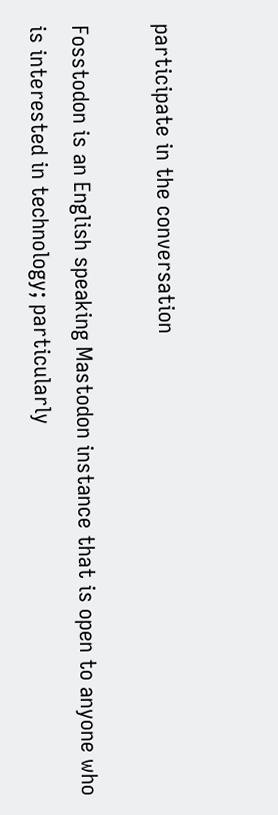participate in the conversation

Fosstodon is an English speaking Mastodon instance that is open to anyone who is interested in technology; particularly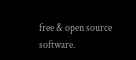free & open source software.